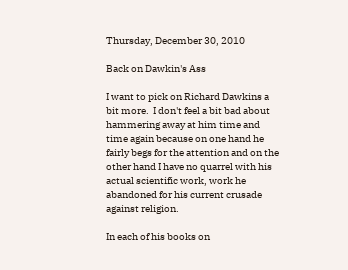Thursday, December 30, 2010

Back on Dawkin's Ass

I want to pick on Richard Dawkins a bit more.  I don't feel a bit bad about hammering away at him time and time again because on one hand he fairly begs for the attention and on the other hand I have no quarrel with his actual scientific work, work he abandoned for his current crusade against religion.

In each of his books on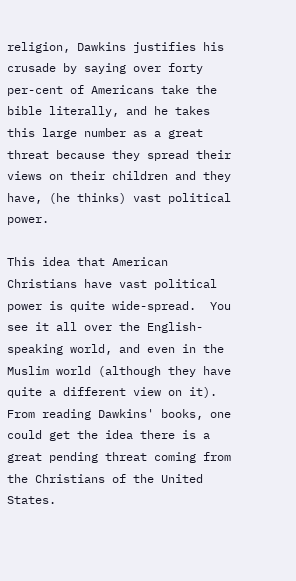religion, Dawkins justifies his crusade by saying over forty per-cent of Americans take the bible literally, and he takes this large number as a great threat because they spread their views on their children and they have, (he thinks) vast political power.

This idea that American Christians have vast political power is quite wide-spread.  You see it all over the English-speaking world, and even in the Muslim world (although they have quite a different view on it).  From reading Dawkins' books, one could get the idea there is a great pending threat coming from the Christians of the United States.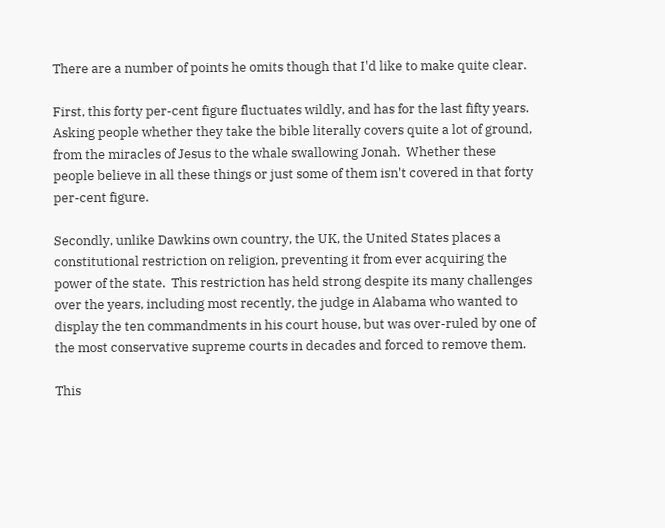There are a number of points he omits though that I'd like to make quite clear.

First, this forty per-cent figure fluctuates wildly, and has for the last fifty years.  Asking people whether they take the bible literally covers quite a lot of ground, from the miracles of Jesus to the whale swallowing Jonah.  Whether these people believe in all these things or just some of them isn't covered in that forty per-cent figure.

Secondly, unlike Dawkins own country, the UK, the United States places a constitutional restriction on religion, preventing it from ever acquiring the power of the state.  This restriction has held strong despite its many challenges over the years, including most recently, the judge in Alabama who wanted to display the ten commandments in his court house, but was over-ruled by one of the most conservative supreme courts in decades and forced to remove them.

This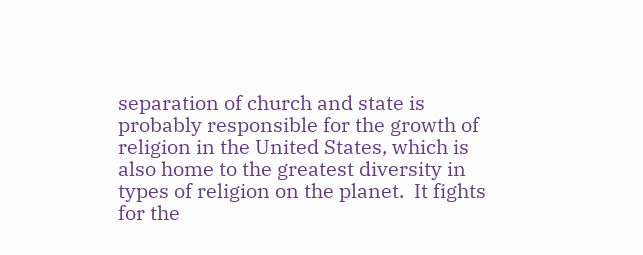separation of church and state is probably responsible for the growth of religion in the United States, which is also home to the greatest diversity in types of religion on the planet.  It fights for the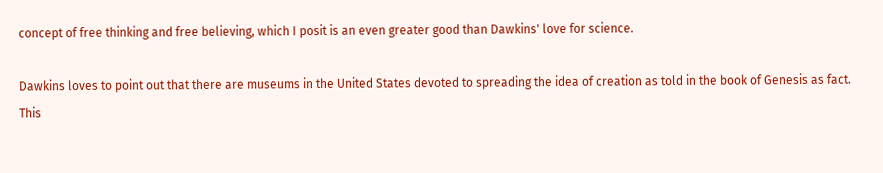concept of free thinking and free believing, which I posit is an even greater good than Dawkins' love for science.

Dawkins loves to point out that there are museums in the United States devoted to spreading the idea of creation as told in the book of Genesis as fact.  This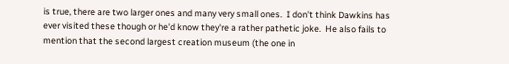is true, there are two larger ones and many very small ones.  I don't think Dawkins has ever visited these though or he'd know they're a rather pathetic joke.  He also fails to mention that the second largest creation museum (the one in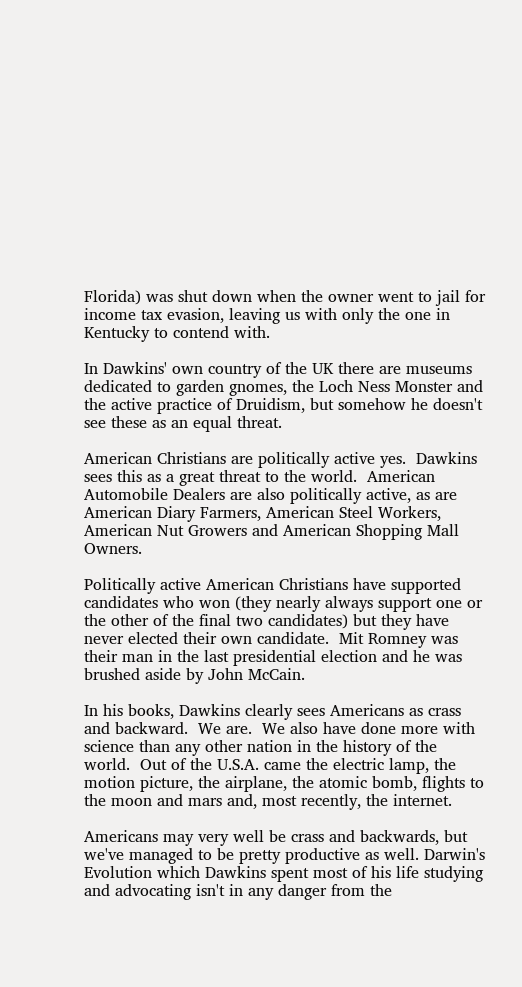Florida) was shut down when the owner went to jail for income tax evasion, leaving us with only the one in Kentucky to contend with.

In Dawkins' own country of the UK there are museums dedicated to garden gnomes, the Loch Ness Monster and the active practice of Druidism, but somehow he doesn't see these as an equal threat.

American Christians are politically active yes.  Dawkins sees this as a great threat to the world.  American Automobile Dealers are also politically active, as are American Diary Farmers, American Steel Workers, American Nut Growers and American Shopping Mall Owners.

Politically active American Christians have supported candidates who won (they nearly always support one or the other of the final two candidates) but they have never elected their own candidate.  Mit Romney was their man in the last presidential election and he was brushed aside by John McCain.

In his books, Dawkins clearly sees Americans as crass and backward.  We are.  We also have done more with science than any other nation in the history of the world.  Out of the U.S.A. came the electric lamp, the motion picture, the airplane, the atomic bomb, flights to the moon and mars and, most recently, the internet.

Americans may very well be crass and backwards, but we've managed to be pretty productive as well. Darwin's Evolution which Dawkins spent most of his life studying and advocating isn't in any danger from the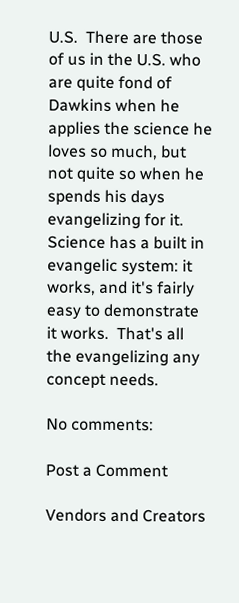U.S.  There are those of us in the U.S. who are quite fond of Dawkins when he applies the science he loves so much, but not quite so when he spends his days evangelizing for it.  Science has a built in evangelic system: it works, and it's fairly easy to demonstrate it works.  That's all the evangelizing any concept needs.

No comments:

Post a Comment

Vendors and Creators